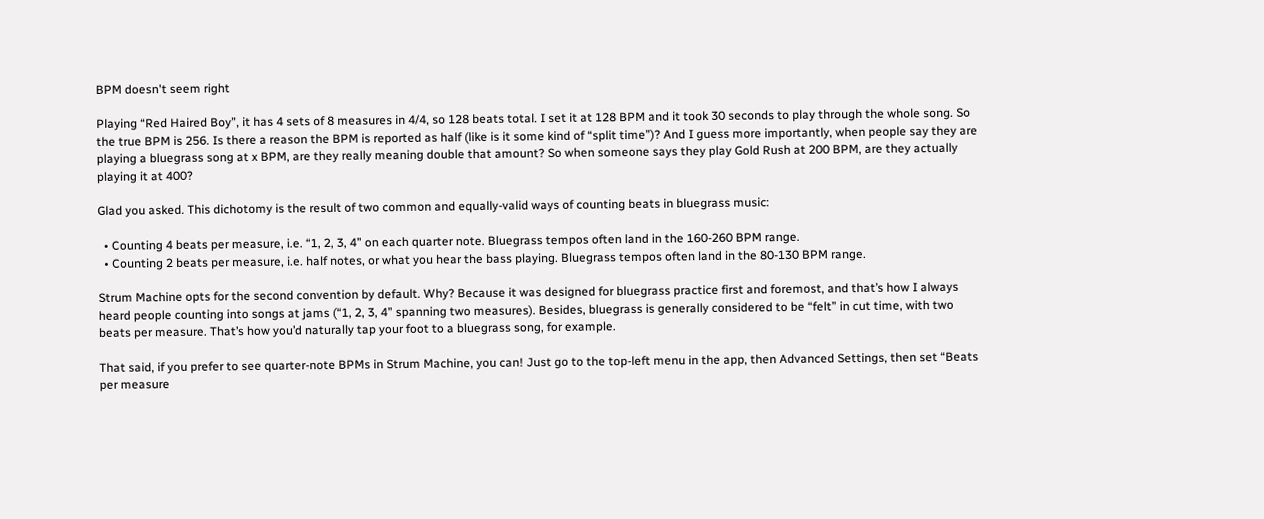BPM doesn't seem right

Playing “Red Haired Boy”, it has 4 sets of 8 measures in 4/4, so 128 beats total. I set it at 128 BPM and it took 30 seconds to play through the whole song. So the true BPM is 256. Is there a reason the BPM is reported as half (like is it some kind of “split time”)? And I guess more importantly, when people say they are playing a bluegrass song at x BPM, are they really meaning double that amount? So when someone says they play Gold Rush at 200 BPM, are they actually playing it at 400?

Glad you asked. This dichotomy is the result of two common and equally-valid ways of counting beats in bluegrass music:

  • Counting 4 beats per measure, i.e. “1, 2, 3, 4” on each quarter note. Bluegrass tempos often land in the 160-260 BPM range.
  • Counting 2 beats per measure, i.e. half notes, or what you hear the bass playing. Bluegrass tempos often land in the 80-130 BPM range.

Strum Machine opts for the second convention by default. Why? Because it was designed for bluegrass practice first and foremost, and that’s how I always heard people counting into songs at jams (“1, 2, 3, 4” spanning two measures). Besides, bluegrass is generally considered to be “felt” in cut time, with two beats per measure. That’s how you’d naturally tap your foot to a bluegrass song, for example.

That said, if you prefer to see quarter-note BPMs in Strum Machine, you can! Just go to the top-left menu in the app, then Advanced Settings, then set “Beats per measure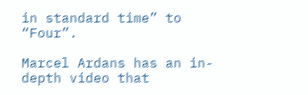in standard time” to “Four”.

Marcel Ardans has an in-depth video that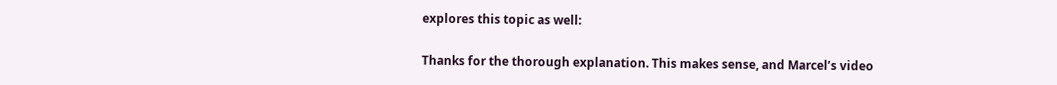explores this topic as well:

Thanks for the thorough explanation. This makes sense, and Marcel’s video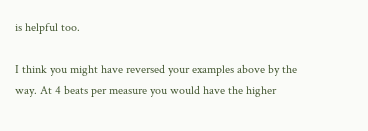is helpful too.

I think you might have reversed your examples above by the way. At 4 beats per measure you would have the higher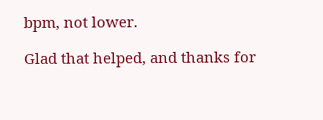bpm, not lower.

Glad that helped, and thanks for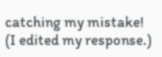catching my mistake! (I edited my response.)